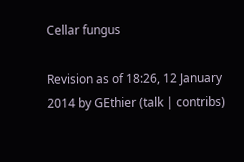Cellar fungus

Revision as of 18:26, 12 January 2014 by GEthier (talk | contribs)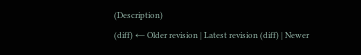(Description)
(diff) ← Older revision | Latest revision (diff) | Newer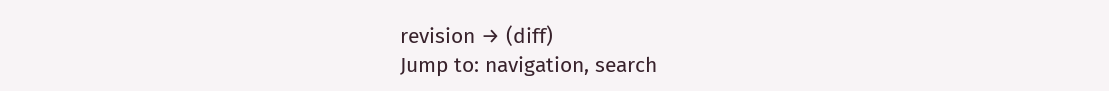revision → (diff)
Jump to: navigation, search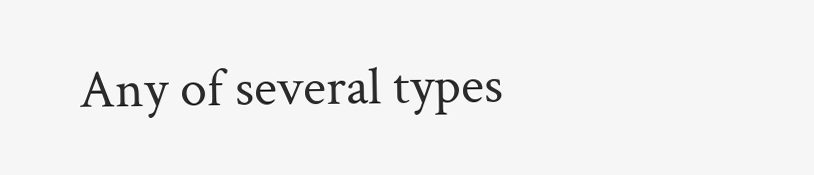Any of several types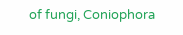of fungi, Coniophora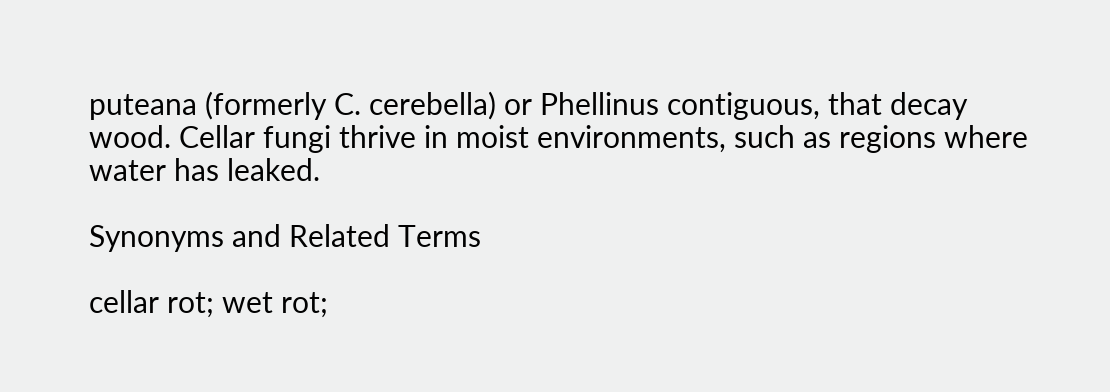puteana (formerly C. cerebella) or Phellinus contiguous, that decay wood. Cellar fungi thrive in moist environments, such as regions where water has leaked.

Synonyms and Related Terms

cellar rot; wet rot;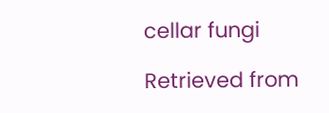cellar fungi

Retrieved from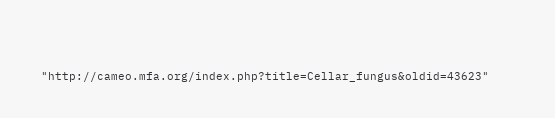"http://cameo.mfa.org/index.php?title=Cellar_fungus&oldid=43623"